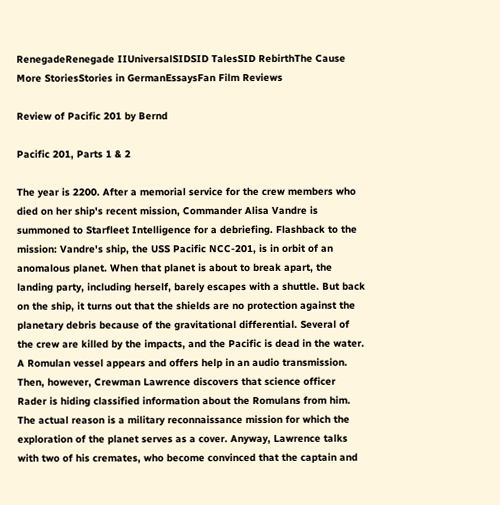RenegadeRenegade IIUniversalSIDSID TalesSID RebirthThe Cause
More StoriesStories in GermanEssaysFan Film Reviews

Review of Pacific 201 by Bernd

Pacific 201, Parts 1 & 2

The year is 2200. After a memorial service for the crew members who died on her ship's recent mission, Commander Alisa Vandre is summoned to Starfleet Intelligence for a debriefing. Flashback to the mission: Vandre's ship, the USS Pacific NCC-201, is in orbit of an anomalous planet. When that planet is about to break apart, the landing party, including herself, barely escapes with a shuttle. But back on the ship, it turns out that the shields are no protection against the planetary debris because of the gravitational differential. Several of the crew are killed by the impacts, and the Pacific is dead in the water. A Romulan vessel appears and offers help in an audio transmission. Then, however, Crewman Lawrence discovers that science officer Rader is hiding classified information about the Romulans from him. The actual reason is a military reconnaissance mission for which the exploration of the planet serves as a cover. Anyway, Lawrence talks with two of his cremates, who become convinced that the captain and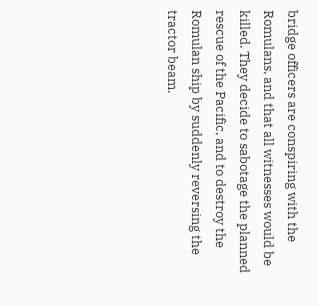bridge officers are conspiring with the Romulans, and that all witnesses would be killed. They decide to sabotage the planned rescue of the Pacific, and to destroy the Romulan ship by suddenly reversing the tractor beam.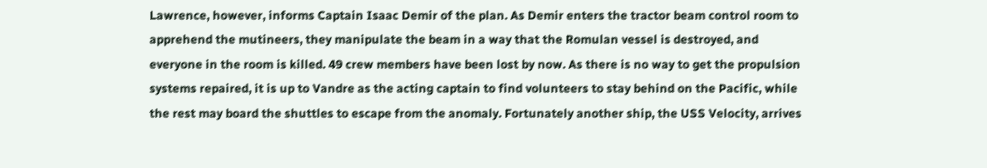Lawrence, however, informs Captain Isaac Demir of the plan. As Demir enters the tractor beam control room to apprehend the mutineers, they manipulate the beam in a way that the Romulan vessel is destroyed, and everyone in the room is killed. 49 crew members have been lost by now. As there is no way to get the propulsion systems repaired, it is up to Vandre as the acting captain to find volunteers to stay behind on the Pacific, while the rest may board the shuttles to escape from the anomaly. Fortunately another ship, the USS Velocity, arrives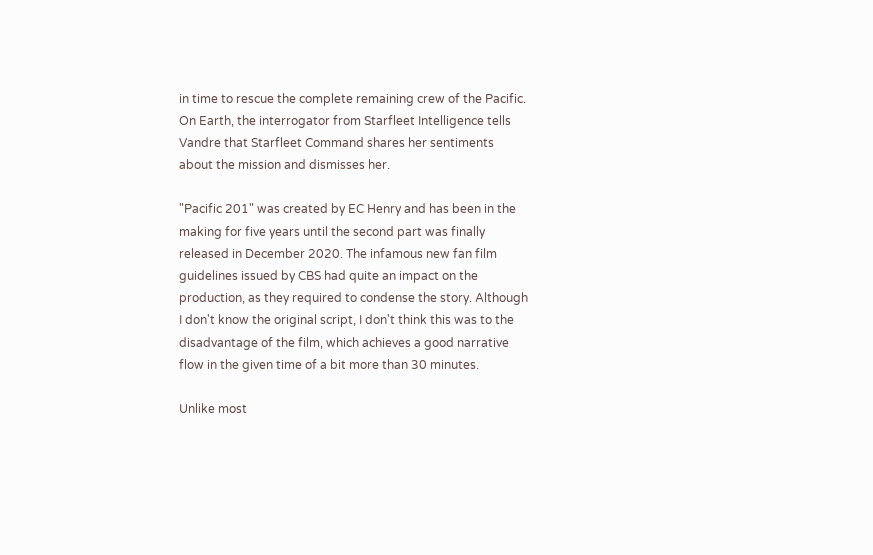in time to rescue the complete remaining crew of the Pacific. On Earth, the interrogator from Starfleet Intelligence tells Vandre that Starfleet Command shares her sentiments about the mission and dismisses her.

"Pacific 201" was created by EC Henry and has been in the making for five years until the second part was finally released in December 2020. The infamous new fan film guidelines issued by CBS had quite an impact on the production, as they required to condense the story. Although I don't know the original script, I don't think this was to the disadvantage of the film, which achieves a good narrative flow in the given time of a bit more than 30 minutes.

Unlike most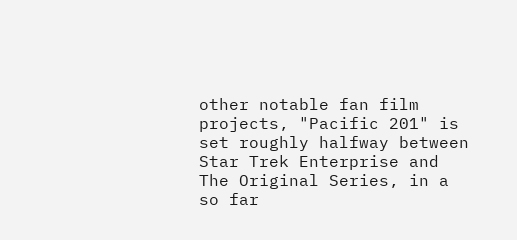other notable fan film projects, "Pacific 201" is set roughly halfway between Star Trek Enterprise and The Original Series, in a so far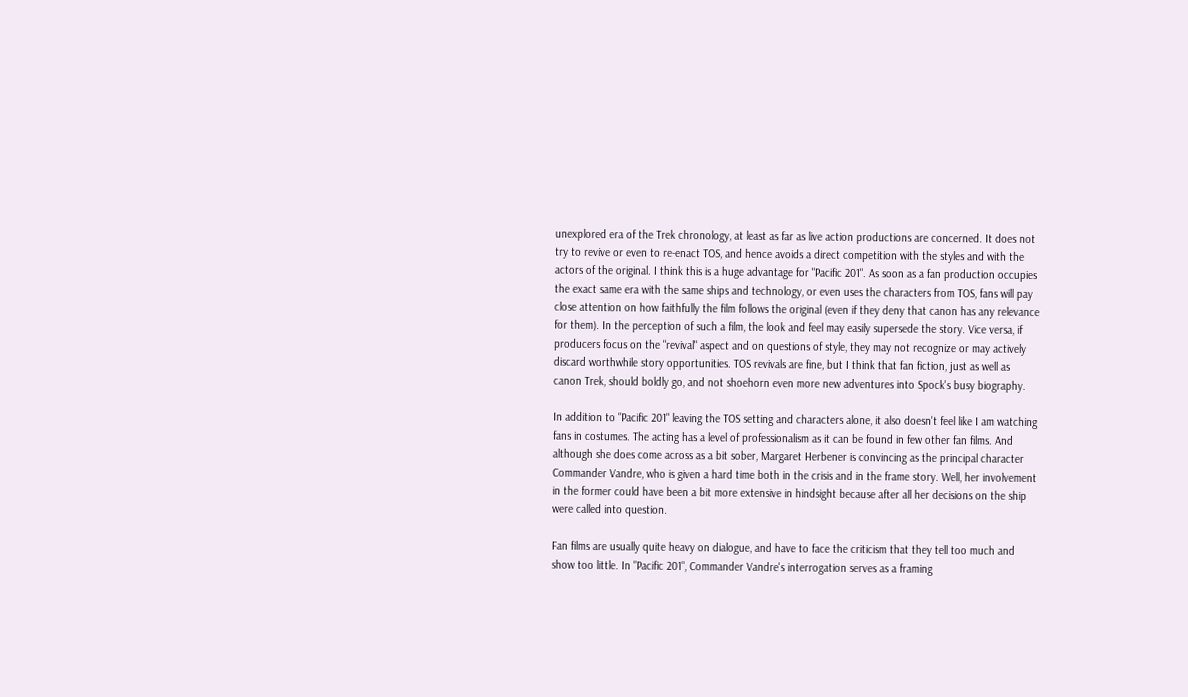unexplored era of the Trek chronology, at least as far as live action productions are concerned. It does not try to revive or even to re-enact TOS, and hence avoids a direct competition with the styles and with the actors of the original. I think this is a huge advantage for "Pacific 201". As soon as a fan production occupies the exact same era with the same ships and technology, or even uses the characters from TOS, fans will pay close attention on how faithfully the film follows the original (even if they deny that canon has any relevance for them). In the perception of such a film, the look and feel may easily supersede the story. Vice versa, if producers focus on the "revival" aspect and on questions of style, they may not recognize or may actively discard worthwhile story opportunities. TOS revivals are fine, but I think that fan fiction, just as well as canon Trek, should boldly go, and not shoehorn even more new adventures into Spock's busy biography.

In addition to "Pacific 201" leaving the TOS setting and characters alone, it also doesn't feel like I am watching fans in costumes. The acting has a level of professionalism as it can be found in few other fan films. And although she does come across as a bit sober, Margaret Herbener is convincing as the principal character Commander Vandre, who is given a hard time both in the crisis and in the frame story. Well, her involvement in the former could have been a bit more extensive in hindsight because after all her decisions on the ship were called into question.

Fan films are usually quite heavy on dialogue, and have to face the criticism that they tell too much and show too little. In "Pacific 201", Commander Vandre's interrogation serves as a framing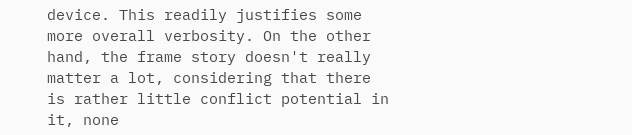device. This readily justifies some more overall verbosity. On the other hand, the frame story doesn't really matter a lot, considering that there is rather little conflict potential in it, none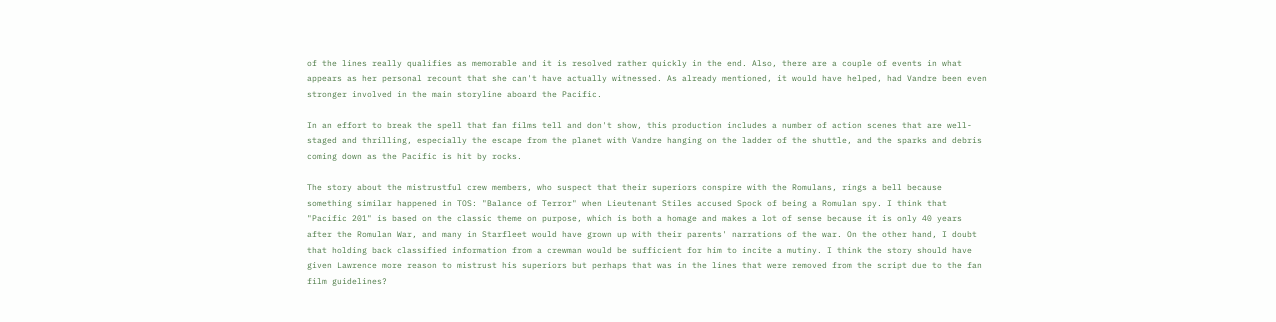of the lines really qualifies as memorable and it is resolved rather quickly in the end. Also, there are a couple of events in what appears as her personal recount that she can't have actually witnessed. As already mentioned, it would have helped, had Vandre been even stronger involved in the main storyline aboard the Pacific.

In an effort to break the spell that fan films tell and don't show, this production includes a number of action scenes that are well-staged and thrilling, especially the escape from the planet with Vandre hanging on the ladder of the shuttle, and the sparks and debris coming down as the Pacific is hit by rocks.

The story about the mistrustful crew members, who suspect that their superiors conspire with the Romulans, rings a bell because something similar happened in TOS: "Balance of Terror" when Lieutenant Stiles accused Spock of being a Romulan spy. I think that "Pacific 201" is based on the classic theme on purpose, which is both a homage and makes a lot of sense because it is only 40 years after the Romulan War, and many in Starfleet would have grown up with their parents' narrations of the war. On the other hand, I doubt that holding back classified information from a crewman would be sufficient for him to incite a mutiny. I think the story should have given Lawrence more reason to mistrust his superiors but perhaps that was in the lines that were removed from the script due to the fan film guidelines?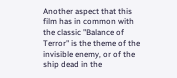Another aspect that this film has in common with the classic "Balance of Terror" is the theme of the invisible enemy, or of the ship dead in the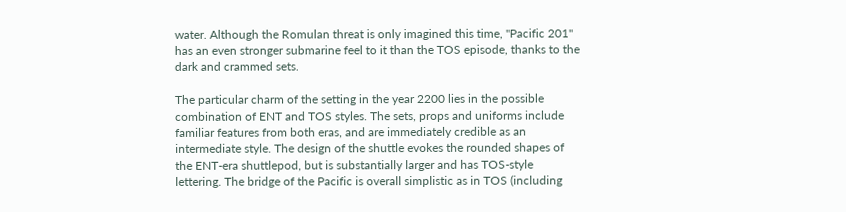water. Although the Romulan threat is only imagined this time, "Pacific 201" has an even stronger submarine feel to it than the TOS episode, thanks to the dark and crammed sets.

The particular charm of the setting in the year 2200 lies in the possible combination of ENT and TOS styles. The sets, props and uniforms include familiar features from both eras, and are immediately credible as an intermediate style. The design of the shuttle evokes the rounded shapes of the ENT-era shuttlepod, but is substantially larger and has TOS-style lettering. The bridge of the Pacific is overall simplistic as in TOS (including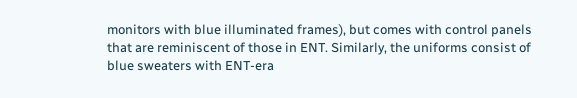monitors with blue illuminated frames), but comes with control panels that are reminiscent of those in ENT. Similarly, the uniforms consist of blue sweaters with ENT-era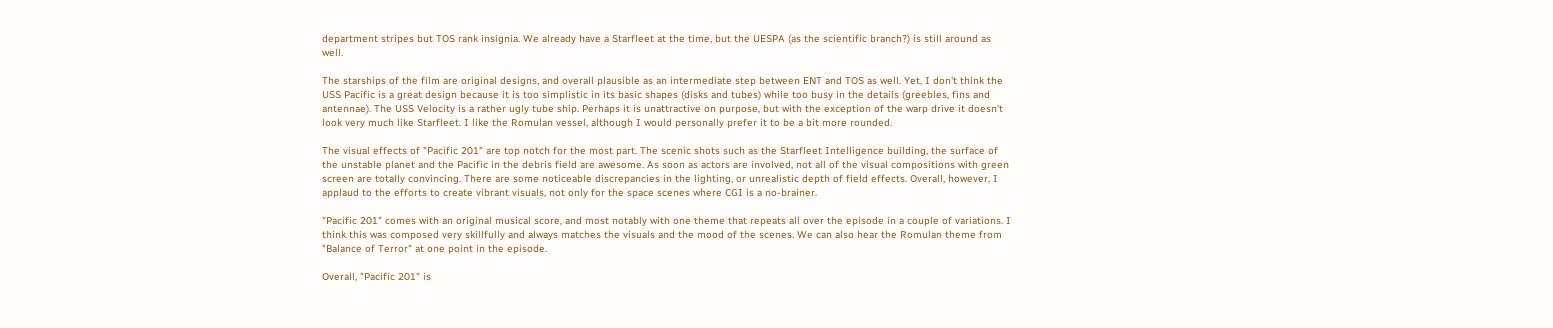department stripes but TOS rank insignia. We already have a Starfleet at the time, but the UESPA (as the scientific branch?) is still around as well.

The starships of the film are original designs, and overall plausible as an intermediate step between ENT and TOS as well. Yet, I don't think the USS Pacific is a great design because it is too simplistic in its basic shapes (disks and tubes) while too busy in the details (greebles, fins and antennae). The USS Velocity is a rather ugly tube ship. Perhaps it is unattractive on purpose, but with the exception of the warp drive it doesn't look very much like Starfleet. I like the Romulan vessel, although I would personally prefer it to be a bit more rounded.

The visual effects of "Pacific 201" are top notch for the most part. The scenic shots such as the Starfleet Intelligence building, the surface of the unstable planet and the Pacific in the debris field are awesome. As soon as actors are involved, not all of the visual compositions with green screen are totally convincing. There are some noticeable discrepancies in the lighting, or unrealistic depth of field effects. Overall, however, I applaud to the efforts to create vibrant visuals, not only for the space scenes where CGI is a no-brainer.

"Pacific 201" comes with an original musical score, and most notably with one theme that repeats all over the episode in a couple of variations. I think this was composed very skillfully and always matches the visuals and the mood of the scenes. We can also hear the Romulan theme from "Balance of Terror" at one point in the episode.

Overall, "Pacific 201" is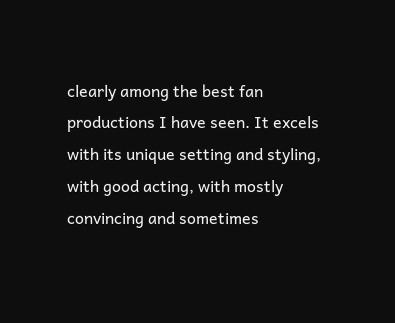clearly among the best fan productions I have seen. It excels with its unique setting and styling, with good acting, with mostly convincing and sometimes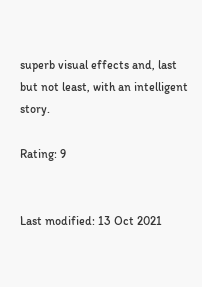superb visual effects and, last but not least, with an intelligent story.

Rating: 9


Last modified: 13 Oct 2021